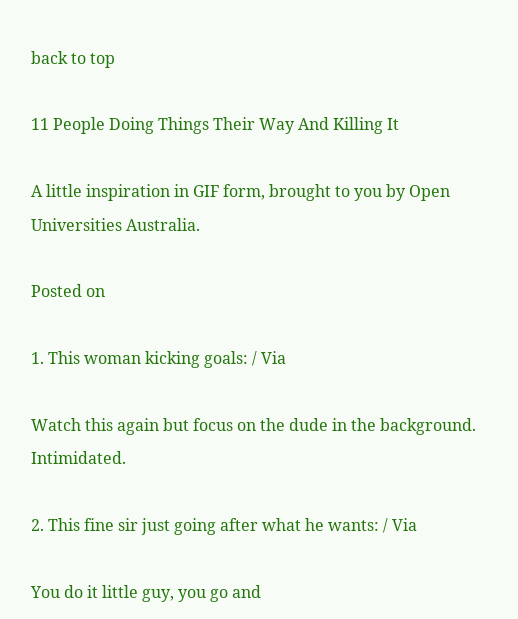back to top

11 People Doing Things Their Way And Killing It

A little inspiration in GIF form, brought to you by Open Universities Australia.

Posted on

1. This woman kicking goals: / Via

Watch this again but focus on the dude in the background. Intimidated.

2. This fine sir just going after what he wants: / Via

You do it little guy, you go and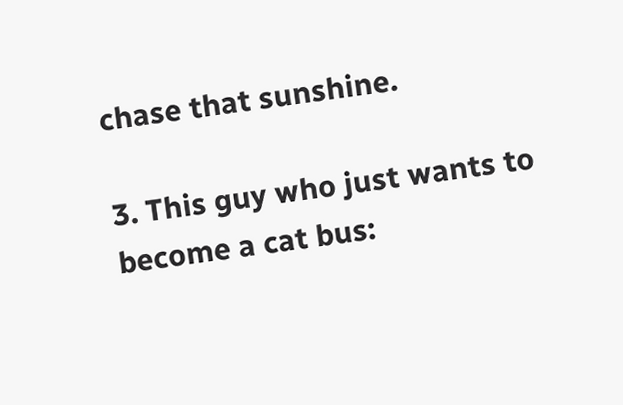chase that sunshine.

3. This guy who just wants to become a cat bus: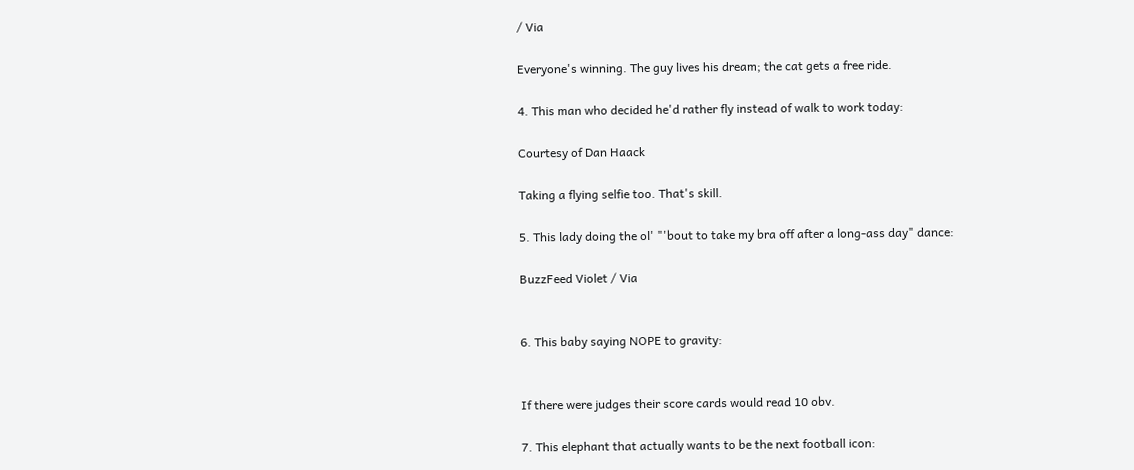/ Via

Everyone's winning. The guy lives his dream; the cat gets a free ride.

4. This man who decided he'd rather fly instead of walk to work today:

Courtesy of Dan Haack

Taking a flying selfie too. That's skill.

5. This lady doing the ol' "'bout to take my bra off after a long-ass day" dance:

BuzzFeed Violet / Via


6. This baby saying NOPE to gravity:


If there were judges their score cards would read 10 obv.

7. This elephant that actually wants to be the next football icon: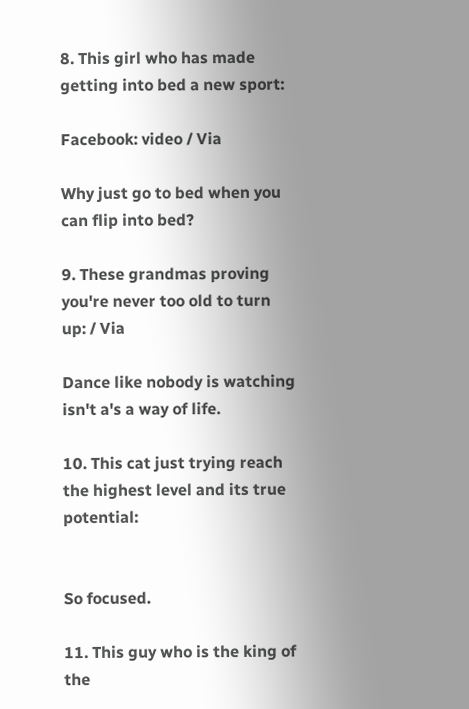8. This girl who has made getting into bed a new sport:

Facebook: video / Via

Why just go to bed when you can flip into bed?

9. These grandmas proving you're never too old to turn up: / Via

Dance like nobody is watching isn't a's a way of life.

10. This cat just trying reach the highest level and its true potential:


So focused.

11. This guy who is the king of the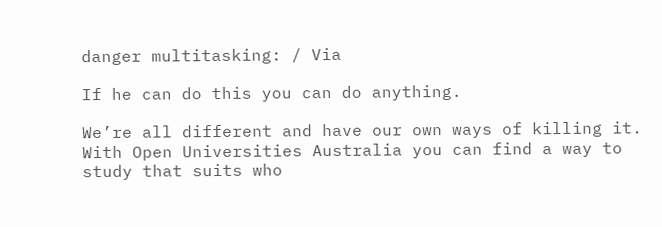danger multitasking: / Via

If he can do this you can do anything.

We’re all different and have our own ways of killing it. With Open Universities Australia you can find a way to study that suits who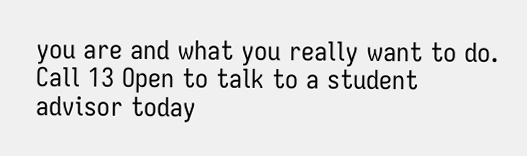you are and what you really want to do. Call 13 Open to talk to a student advisor today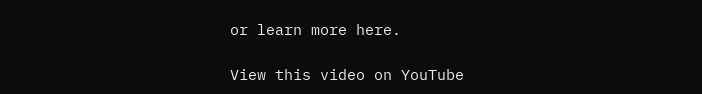or learn more here.

View this video on YouTube